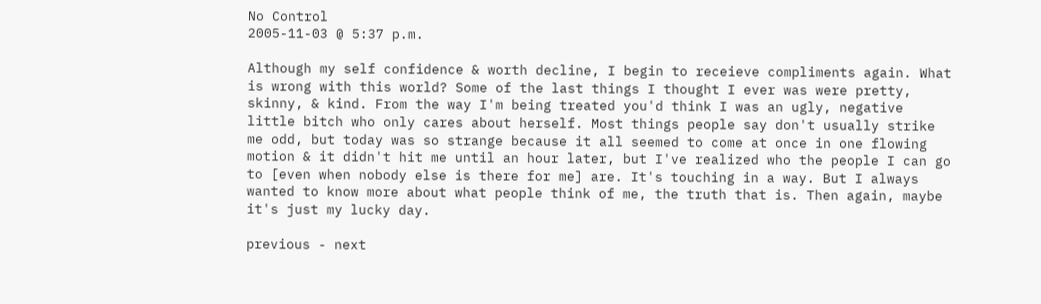No Control
2005-11-03 @ 5:37 p.m.

Although my self confidence & worth decline, I begin to receieve compliments again. What is wrong with this world? Some of the last things I thought I ever was were pretty, skinny, & kind. From the way I'm being treated you'd think I was an ugly, negative little bitch who only cares about herself. Most things people say don't usually strike me odd, but today was so strange because it all seemed to come at once in one flowing motion & it didn't hit me until an hour later, but I've realized who the people I can go to [even when nobody else is there for me] are. It's touching in a way. But I always wanted to know more about what people think of me, the truth that is. Then again, maybe it's just my lucky day.

previous - next